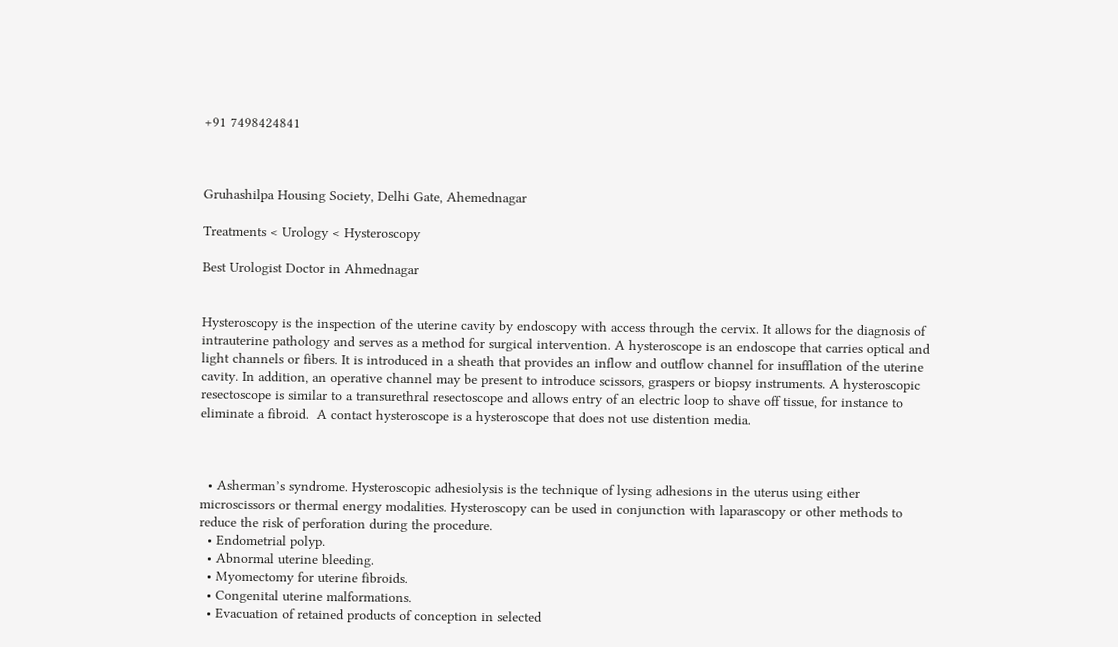+91 7498424841



Gruhashilpa Housing Society, Delhi Gate, Ahemednagar

Treatments < Urology < Hysteroscopy

Best Urologist Doctor in Ahmednagar


Hysteroscopy is the inspection of the uterine cavity by endoscopy with access through the cervix. It allows for the diagnosis of intrauterine pathology and serves as a method for surgical intervention. A hysteroscope is an endoscope that carries optical and light channels or fibers. It is introduced in a sheath that provides an inflow and outflow channel for insufflation of the uterine cavity. In addition, an operative channel may be present to introduce scissors, graspers or biopsy instruments. A hysteroscopic resectoscope is similar to a transurethral resectoscope and allows entry of an electric loop to shave off tissue, for instance to eliminate a fibroid.  A contact hysteroscope is a hysteroscope that does not use distention media.



  • Asherman’s syndrome. Hysteroscopic adhesiolysis is the technique of lysing adhesions in the uterus using either microscissors or thermal energy modalities. Hysteroscopy can be used in conjunction with laparascopy or other methods to reduce the risk of perforation during the procedure.
  • Endometrial polyp.
  • Abnormal uterine bleeding.
  • Myomectomy for uterine fibroids.
  • Congenital uterine malformations.
  • Evacuation of retained products of conception in selected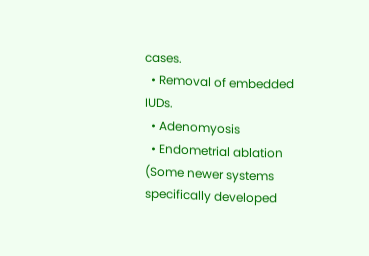cases.
  • Removal of embedded IUDs.
  • Adenomyosis
  • Endometrial ablation (Some newer systems specifically developed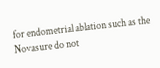for endometrial ablation such as the Novasure do not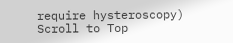require hysteroscopy)
Scroll to Top